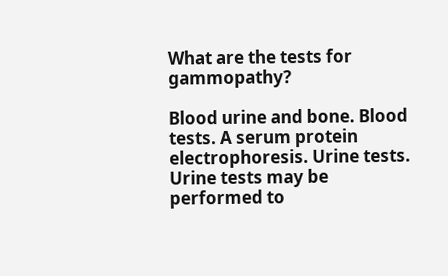What are the tests for gammopathy?

Blood urine and bone. Blood tests. A serum protein electrophoresis. Urine tests. Urine tests may be performed to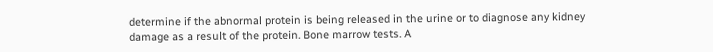determine if the abnormal protein is being released in the urine or to diagnose any kidney damage as a result of the protein. Bone marrow tests. A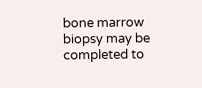bone marrow biopsy may be completed to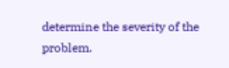determine the severity of the problem.